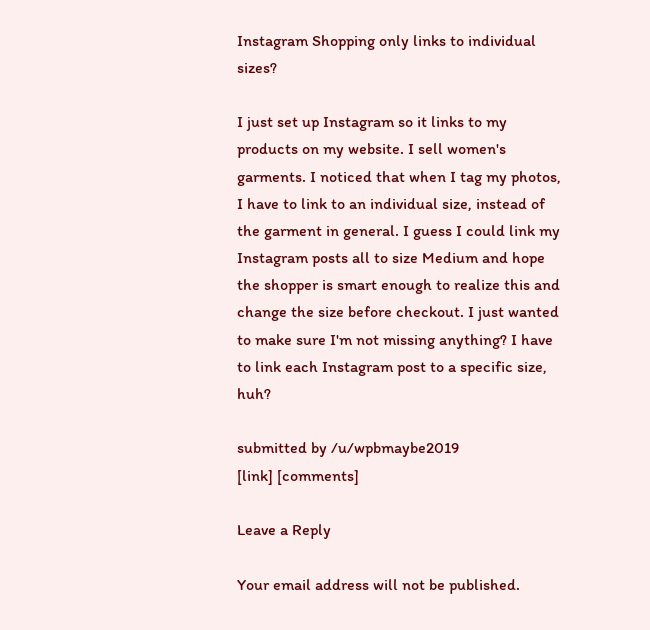Instagram Shopping only links to individual sizes?

I just set up Instagram so it links to my products on my website. I sell women's garments. I noticed that when I tag my photos, I have to link to an individual size, instead of the garment in general. I guess I could link my Instagram posts all to size Medium and hope the shopper is smart enough to realize this and change the size before checkout. I just wanted to make sure I'm not missing anything? I have to link each Instagram post to a specific size, huh?

submitted by /u/wpbmaybe2019
[link] [comments]

Leave a Reply

Your email address will not be published.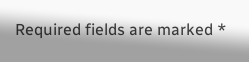Required fields are marked *